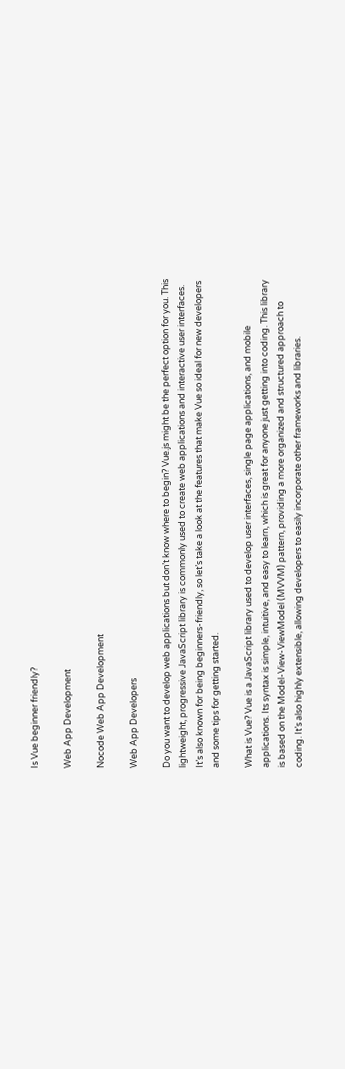Is Vue beginner friendly?

Web App Development

Nocode Web App Development

Web App Developers

Do you want to develop web applications but don’t know where to begin? Vue.js might be the perfect option for you. This lightweight, progressive JavaScript library is commonly used to create web applications and interactive user interfaces. It’s also known for being beginners-friendly, so let’s take a look at the features that make Vue so ideal for new developers and some tips for getting started.

What is Vue? Vue is a JavaScript library used to develop user interfaces, single page applications, and mobile applications. Its syntax is simple, intuitive, and easy to learn, which is great for anyone just getting into coding. This library is based on the Model-View-ViewModel (MVVM) pattern, providing a more organized and structured approach to coding. It’s also highly extensible, allowing developers to easily incorporate other frameworks and libraries.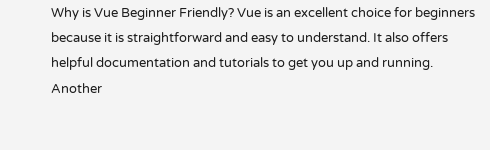Why is Vue Beginner Friendly? Vue is an excellent choice for beginners because it is straightforward and easy to understand. It also offers helpful documentation and tutorials to get you up and running. Another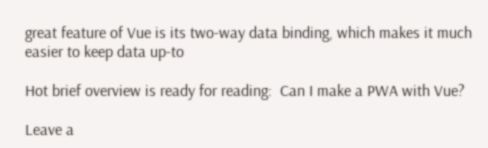great feature of Vue is its two-way data binding, which makes it much easier to keep data up-to

Hot brief overview is ready for reading:  Can I make a PWA with Vue?

Leave a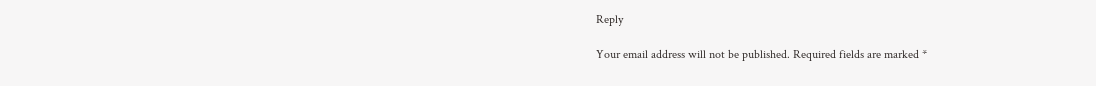Reply

Your email address will not be published. Required fields are marked *